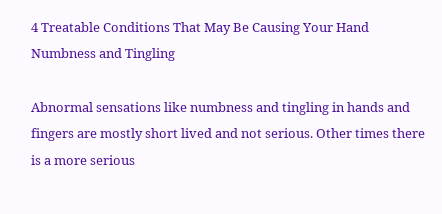4 Treatable Conditions That May Be Causing Your Hand Numbness and Tingling

Abnormal sensations like numbness and tingling in hands and fingers are mostly short lived and not serious. Other times there is a more serious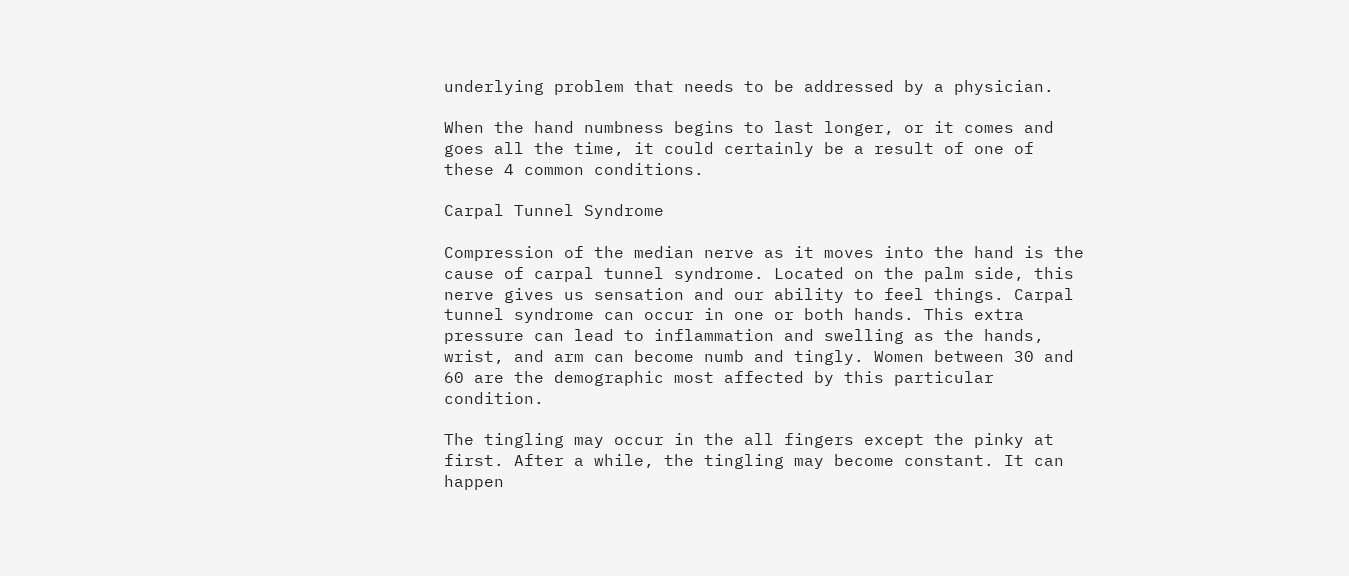underlying problem that needs to be addressed by a physician.

When the hand numbness begins to last longer, or it comes and goes all the time, it could certainly be a result of one of these 4 common conditions.

Carpal Tunnel Syndrome

Compression of the median nerve as it moves into the hand is the cause of carpal tunnel syndrome. Located on the palm side, this nerve gives us sensation and our ability to feel things. Carpal tunnel syndrome can occur in one or both hands. This extra pressure can lead to inflammation and swelling as the hands, wrist, and arm can become numb and tingly. Women between 30 and 60 are the demographic most affected by this particular condition.

The tingling may occur in the all fingers except the pinky at first. After a while, the tingling may become constant. It can happen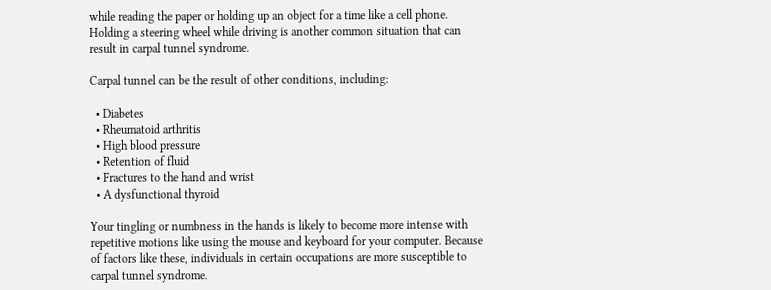while reading the paper or holding up an object for a time like a cell phone. Holding a steering wheel while driving is another common situation that can result in carpal tunnel syndrome.

Carpal tunnel can be the result of other conditions, including:

  • Diabetes
  • Rheumatoid arthritis
  • High blood pressure
  • Retention of fluid
  • Fractures to the hand and wrist
  • A dysfunctional thyroid

Your tingling or numbness in the hands is likely to become more intense with repetitive motions like using the mouse and keyboard for your computer. Because of factors like these, individuals in certain occupations are more susceptible to carpal tunnel syndrome.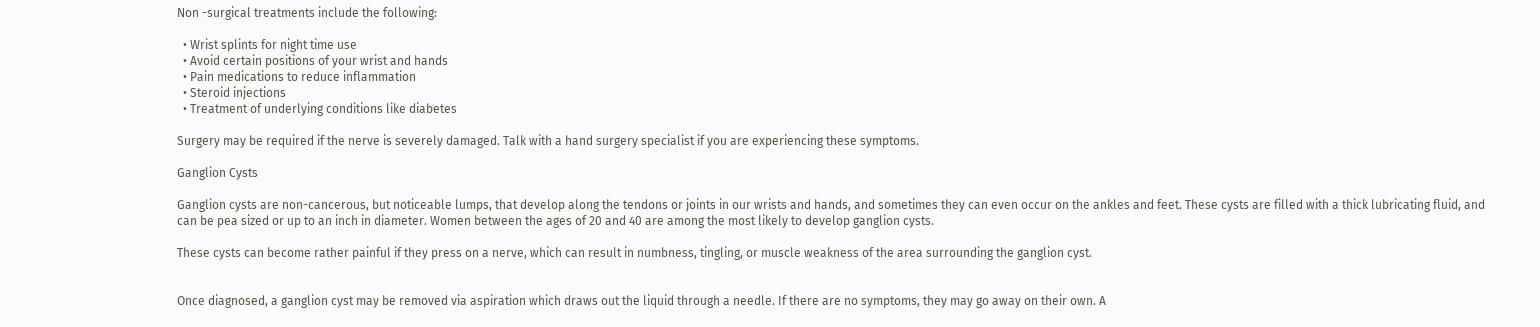Non -surgical treatments include the following:

  • Wrist splints for night time use
  • Avoid certain positions of your wrist and hands
  • Pain medications to reduce inflammation
  • Steroid injections
  • Treatment of underlying conditions like diabetes

Surgery may be required if the nerve is severely damaged. Talk with a hand surgery specialist if you are experiencing these symptoms.

Ganglion Cysts

Ganglion cysts are non-cancerous, but noticeable lumps, that develop along the tendons or joints in our wrists and hands, and sometimes they can even occur on the ankles and feet. These cysts are filled with a thick lubricating fluid, and can be pea sized or up to an inch in diameter. Women between the ages of 20 and 40 are among the most likely to develop ganglion cysts.

These cysts can become rather painful if they press on a nerve, which can result in numbness, tingling, or muscle weakness of the area surrounding the ganglion cyst.


Once diagnosed, a ganglion cyst may be removed via aspiration which draws out the liquid through a needle. If there are no symptoms, they may go away on their own. A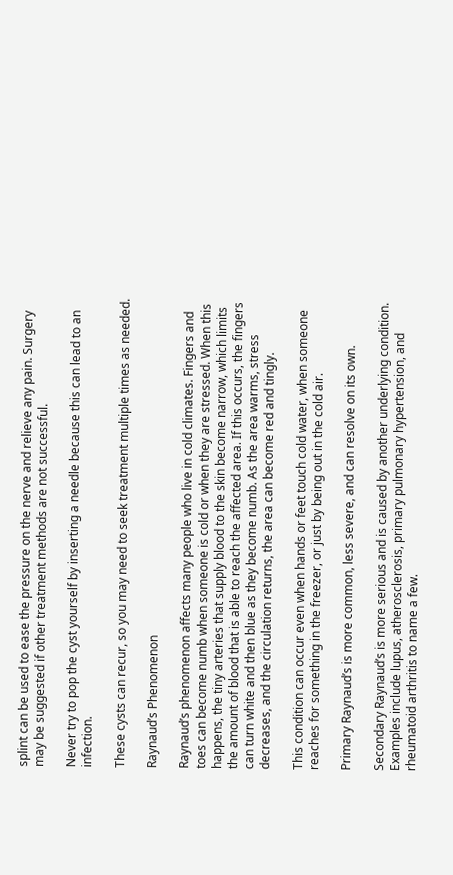splint can be used to ease the pressure on the nerve and relieve any pain. Surgery may be suggested if other treatment methods are not successful.

Never try to pop the cyst yourself by inserting a needle because this can lead to an infection.

These cysts can recur, so you may need to seek treatment multiple times as needed.

Raynaud’s Phenomenon

Raynaud’s phenomenon affects many people who live in cold climates. Fingers and toes can become numb when someone is cold or when they are stressed. When this happens, the tiny arteries that supply blood to the skin become narrow, which limits the amount of blood that is able to reach the affected area. If this occurs, the fingers can turn white and then blue as they become numb. As the area warms, stress decreases, and the circulation returns, the area can become red and tingly.

This condition can occur even when hands or feet touch cold water, when someone reaches for something in the freezer, or just by being out in the cold air.

Primary Raynaud’s is more common, less severe, and can resolve on its own.

Secondary Raynaud’s is more serious and is caused by another underlying condition. Examples include lupus, atherosclerosis, primary pulmonary hypertension, and rheumatoid arthritis to name a few.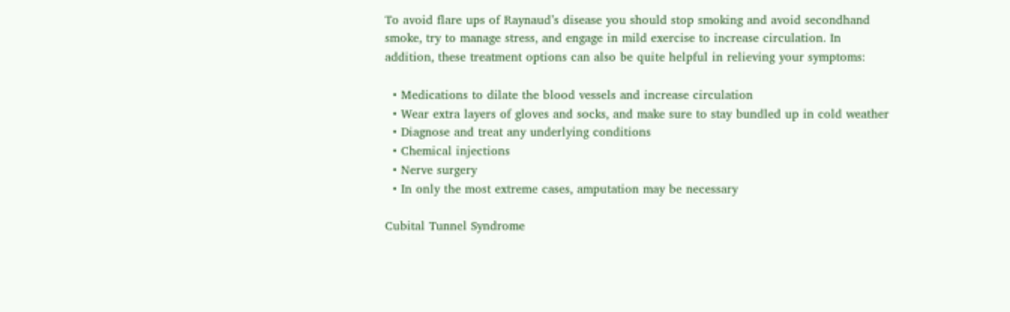To avoid flare ups of Raynaud’s disease you should stop smoking and avoid secondhand smoke, try to manage stress, and engage in mild exercise to increase circulation. In addition, these treatment options can also be quite helpful in relieving your symptoms:

  • Medications to dilate the blood vessels and increase circulation
  • Wear extra layers of gloves and socks, and make sure to stay bundled up in cold weather
  • Diagnose and treat any underlying conditions
  • Chemical injections
  • Nerve surgery
  • In only the most extreme cases, amputation may be necessary

Cubital Tunnel Syndrome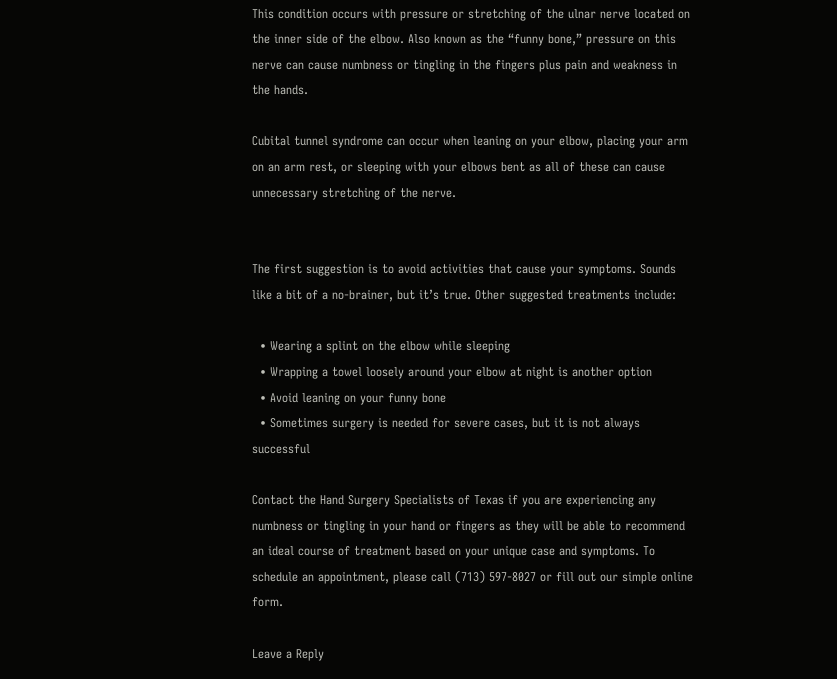This condition occurs with pressure or stretching of the ulnar nerve located on the inner side of the elbow. Also known as the “funny bone,” pressure on this nerve can cause numbness or tingling in the fingers plus pain and weakness in the hands.

Cubital tunnel syndrome can occur when leaning on your elbow, placing your arm on an arm rest, or sleeping with your elbows bent as all of these can cause unnecessary stretching of the nerve.


The first suggestion is to avoid activities that cause your symptoms. Sounds like a bit of a no-brainer, but it’s true. Other suggested treatments include:

  • Wearing a splint on the elbow while sleeping
  • Wrapping a towel loosely around your elbow at night is another option
  • Avoid leaning on your funny bone
  • Sometimes surgery is needed for severe cases, but it is not always successful

Contact the Hand Surgery Specialists of Texas if you are experiencing any numbness or tingling in your hand or fingers as they will be able to recommend an ideal course of treatment based on your unique case and symptoms. To schedule an appointment, please call (713) 597-8027 or fill out our simple online form.

Leave a Reply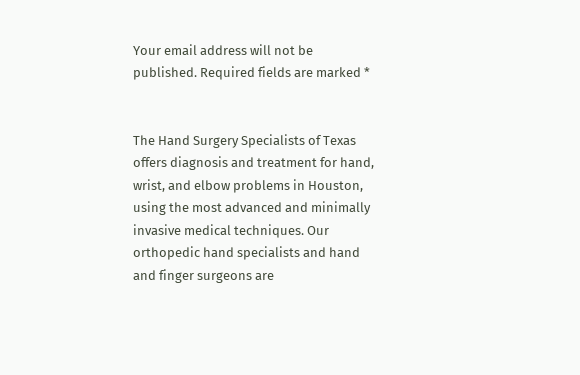Your email address will not be published. Required fields are marked *


The Hand Surgery Specialists of Texas offers diagnosis and treatment for hand, wrist, and elbow problems in Houston, using the most advanced and minimally invasive medical techniques. Our orthopedic hand specialists and hand and finger surgeons are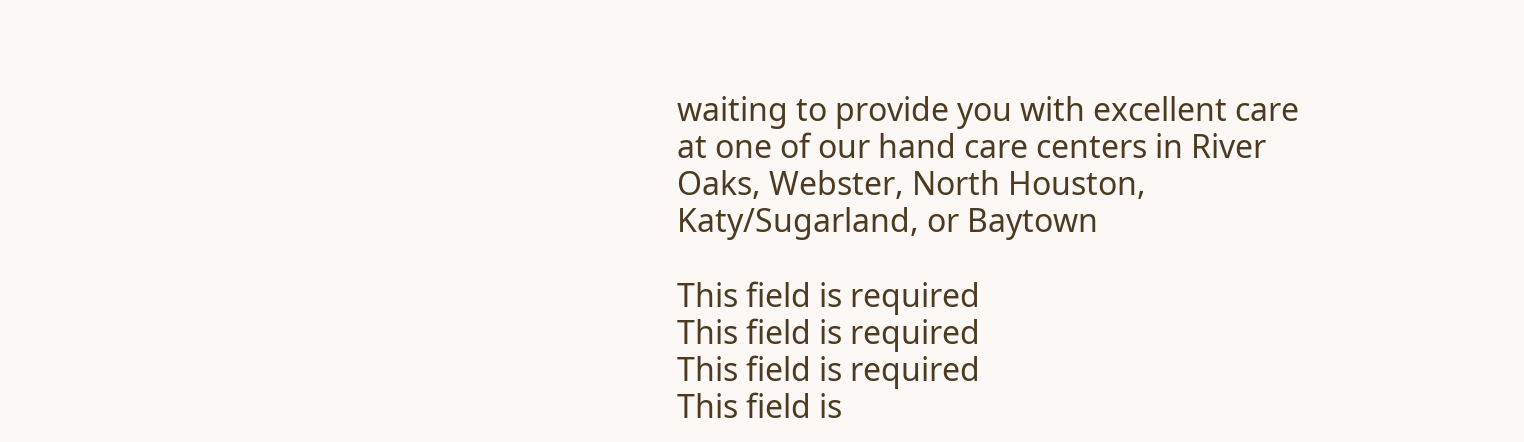waiting to provide you with excellent care at one of our hand care centers in River Oaks, Webster, North Houston, Katy/Sugarland, or Baytown

This field is required
This field is required
This field is required
This field is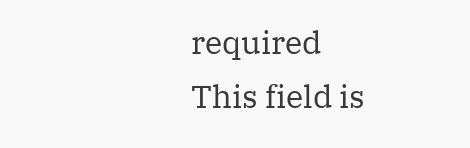required
This field is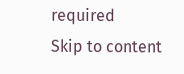required
Skip to content